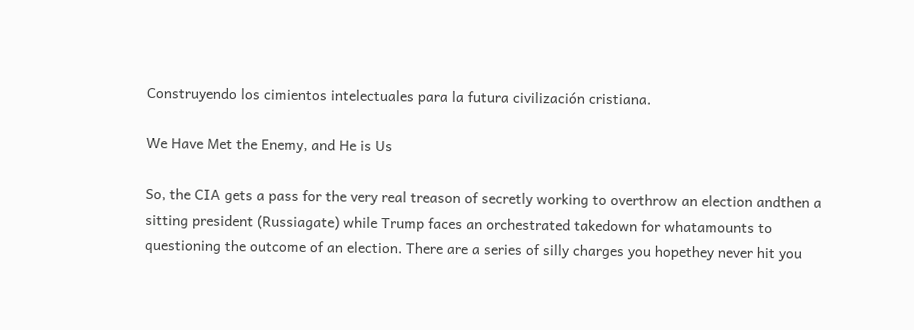Construyendo los cimientos intelectuales para la futura civilización cristiana.

We Have Met the Enemy, and He is Us

So, the CIA gets a pass for the very real treason of secretly working to overthrow an election andthen a sitting president (Russiagate) while Trump faces an orchestrated takedown for whatamounts to questioning the outcome of an election. There are a series of silly charges you hopethey never hit you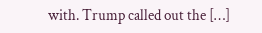with. Trump called out the […]